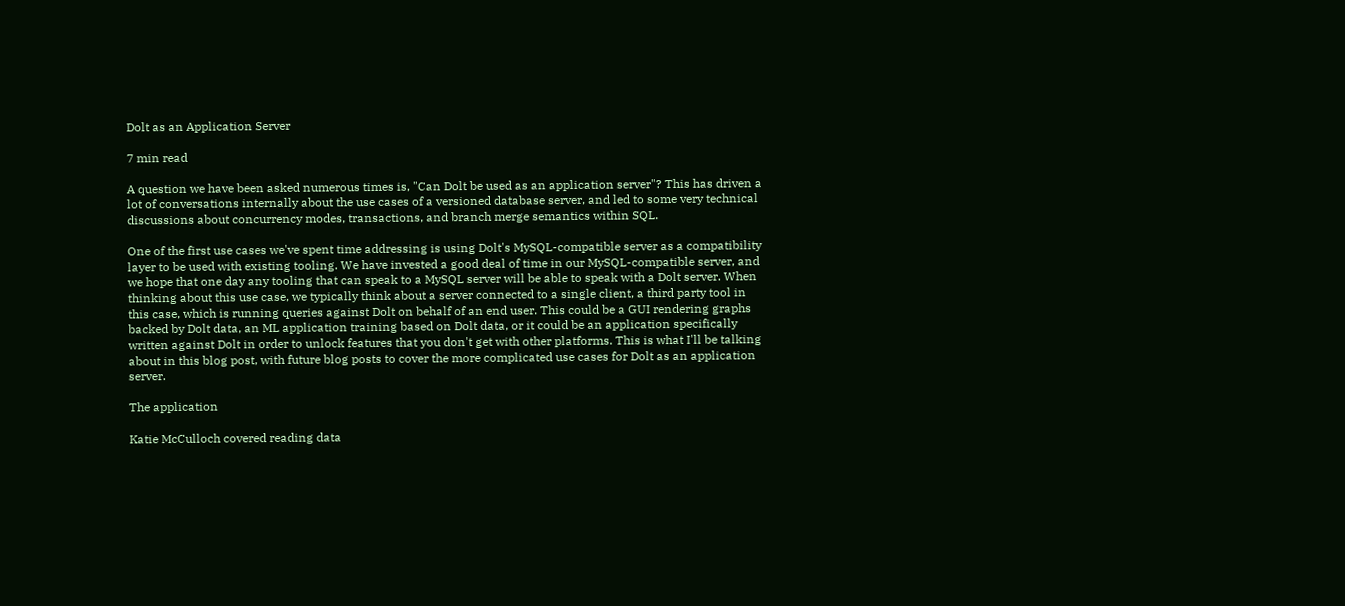Dolt as an Application Server

7 min read

A question we have been asked numerous times is, "Can Dolt be used as an application server"? This has driven a lot of conversations internally about the use cases of a versioned database server, and led to some very technical discussions about concurrency modes, transactions, and branch merge semantics within SQL.

One of the first use cases we've spent time addressing is using Dolt's MySQL-compatible server as a compatibility layer to be used with existing tooling. We have invested a good deal of time in our MySQL-compatible server, and we hope that one day any tooling that can speak to a MySQL server will be able to speak with a Dolt server. When thinking about this use case, we typically think about a server connected to a single client, a third party tool in this case, which is running queries against Dolt on behalf of an end user. This could be a GUI rendering graphs backed by Dolt data, an ML application training based on Dolt data, or it could be an application specifically written against Dolt in order to unlock features that you don't get with other platforms. This is what I'll be talking about in this blog post, with future blog posts to cover the more complicated use cases for Dolt as an application server.

The application

Katie McCulloch covered reading data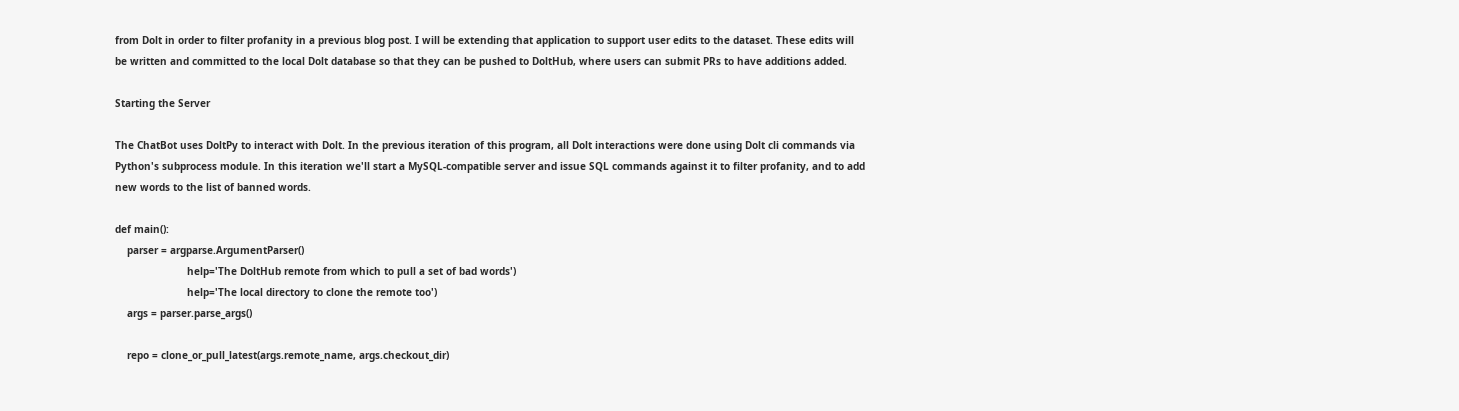from Dolt in order to filter profanity in a previous blog post. I will be extending that application to support user edits to the dataset. These edits will be written and committed to the local Dolt database so that they can be pushed to DoltHub, where users can submit PRs to have additions added.

Starting the Server

The ChatBot uses DoltPy to interact with Dolt. In the previous iteration of this program, all Dolt interactions were done using Dolt cli commands via Python's subprocess module. In this iteration we'll start a MySQL-compatible server and issue SQL commands against it to filter profanity, and to add new words to the list of banned words.

def main():
    parser = argparse.ArgumentParser()
                        help='The DoltHub remote from which to pull a set of bad words')
                        help='The local directory to clone the remote too')
    args = parser.parse_args()

    repo = clone_or_pull_latest(args.remote_name, args.checkout_dir)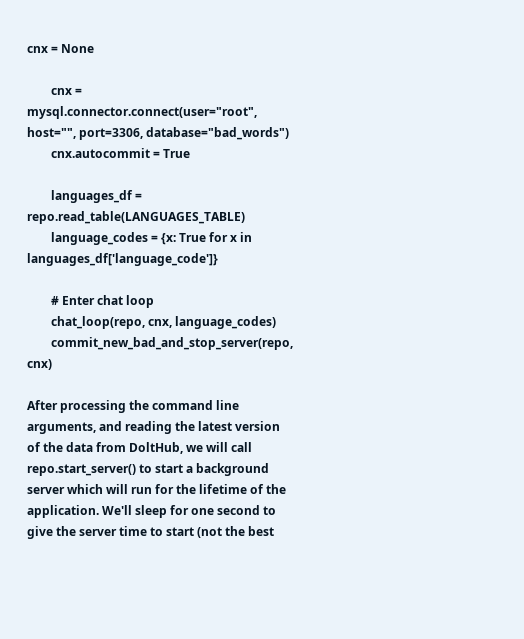cnx = None

        cnx = mysql.connector.connect(user="root", host="", port=3306, database="bad_words")
        cnx.autocommit = True

        languages_df = repo.read_table(LANGUAGES_TABLE)
        language_codes = {x: True for x in languages_df['language_code']}

        # Enter chat loop
        chat_loop(repo, cnx, language_codes)
        commit_new_bad_and_stop_server(repo, cnx)

After processing the command line arguments, and reading the latest version of the data from DoltHub, we will call repo.start_server() to start a background server which will run for the lifetime of the application. We'll sleep for one second to give the server time to start (not the best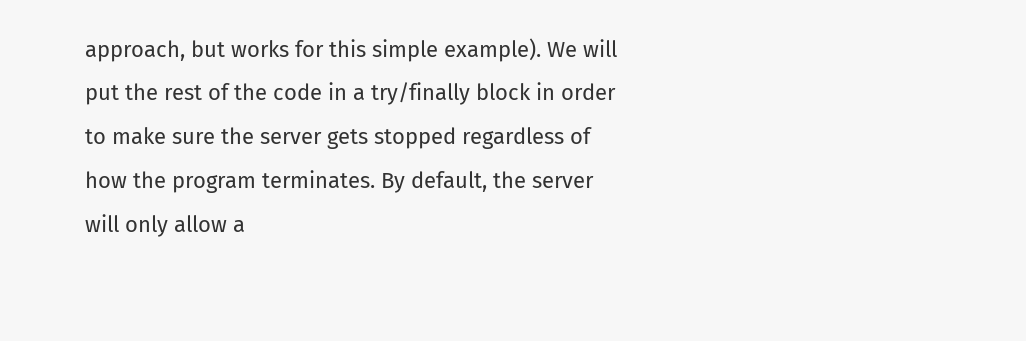approach, but works for this simple example). We will put the rest of the code in a try/finally block in order to make sure the server gets stopped regardless of how the program terminates. By default, the server will only allow a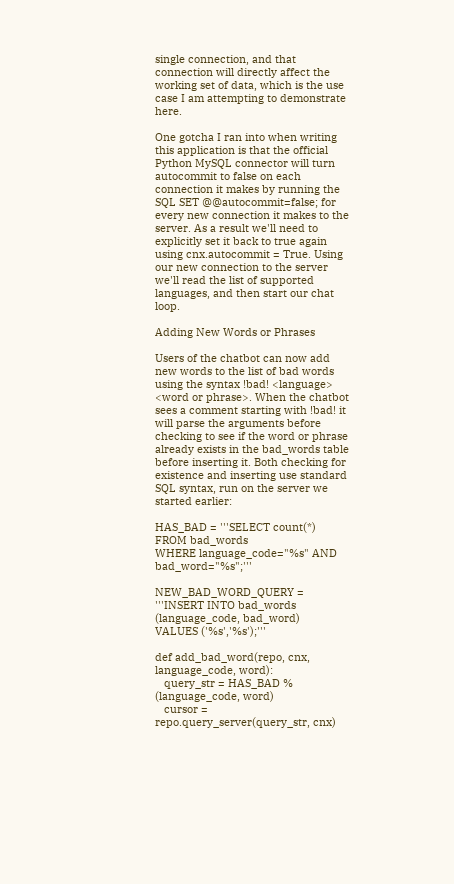single connection, and that connection will directly affect the working set of data, which is the use case I am attempting to demonstrate here.

One gotcha I ran into when writing this application is that the official Python MySQL connector will turn autocommit to false on each connection it makes by running the SQL SET @@autocommit=false; for every new connection it makes to the server. As a result we'll need to explicitly set it back to true again using cnx.autocommit = True. Using our new connection to the server we'll read the list of supported languages, and then start our chat loop.

Adding New Words or Phrases

Users of the chatbot can now add new words to the list of bad words using the syntax !bad! <language> <word or phrase>. When the chatbot sees a comment starting with !bad! it will parse the arguments before checking to see if the word or phrase already exists in the bad_words table before inserting it. Both checking for existence and inserting use standard SQL syntax, run on the server we started earlier:

HAS_BAD = '''SELECT count(*)
FROM bad_words
WHERE language_code="%s" AND bad_word="%s";'''

NEW_BAD_WORD_QUERY = '''INSERT INTO bad_words (language_code, bad_word)
VALUES ('%s','%s');'''

def add_bad_word(repo, cnx, language_code, word):
   query_str = HAS_BAD % (language_code, word)
   cursor = repo.query_server(query_str, cnx)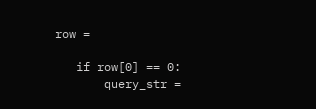row =

   if row[0] == 0:
       query_str =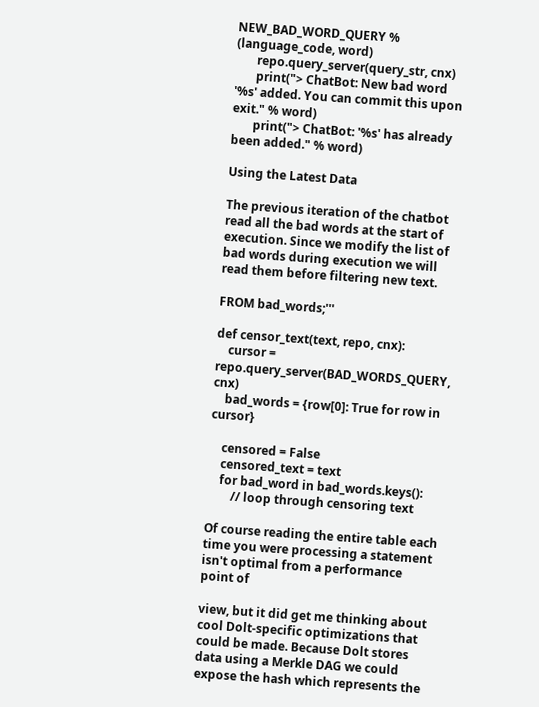NEW_BAD_WORD_QUERY % (language_code, word)
       repo.query_server(query_str, cnx)
       print("> ChatBot: New bad word '%s' added. You can commit this upon exit." % word)
       print("> ChatBot: '%s' has already been added." % word)

Using the Latest Data

The previous iteration of the chatbot read all the bad words at the start of execution. Since we modify the list of bad words during execution we will read them before filtering new text.

FROM bad_words;'''

def censor_text(text, repo, cnx):
    cursor = repo.query_server(BAD_WORDS_QUERY, cnx)
    bad_words = {row[0]: True for row in cursor}

    censored = False
    censored_text = text
    for bad_word in bad_words.keys():
        // loop through censoring text

Of course reading the entire table each time you were processing a statement isn't optimal from a performance point of

view, but it did get me thinking about cool Dolt-specific optimizations that could be made. Because Dolt stores data using a Merkle DAG we could expose the hash which represents the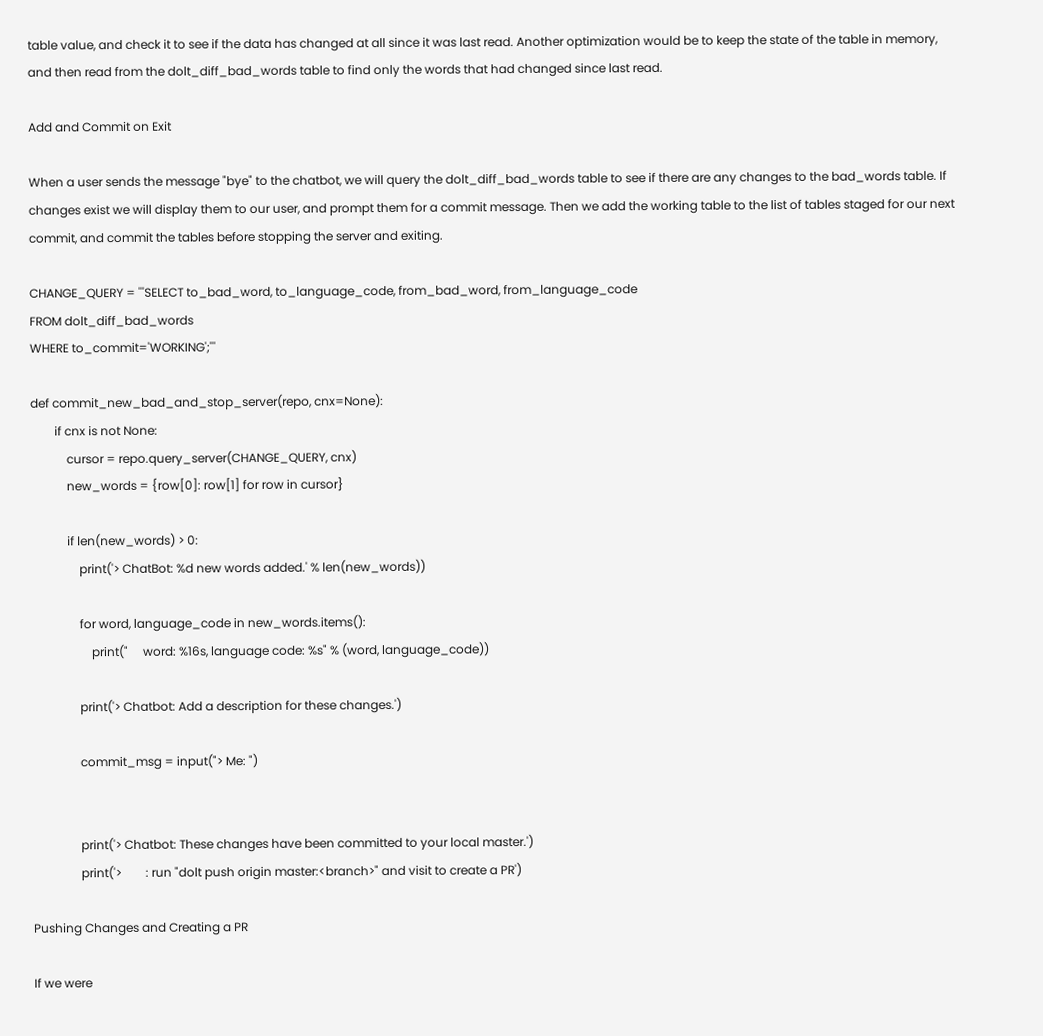table value, and check it to see if the data has changed at all since it was last read. Another optimization would be to keep the state of the table in memory, and then read from the dolt_diff_bad_words table to find only the words that had changed since last read.

Add and Commit on Exit

When a user sends the message "bye" to the chatbot, we will query the dolt_diff_bad_words table to see if there are any changes to the bad_words table. If changes exist we will display them to our user, and prompt them for a commit message. Then we add the working table to the list of tables staged for our next commit, and commit the tables before stopping the server and exiting.

CHANGE_QUERY = '''SELECT to_bad_word, to_language_code, from_bad_word, from_language_code
FROM dolt_diff_bad_words
WHERE to_commit='WORKING';'''

def commit_new_bad_and_stop_server(repo, cnx=None):
        if cnx is not None:
            cursor = repo.query_server(CHANGE_QUERY, cnx)
            new_words = {row[0]: row[1] for row in cursor}

            if len(new_words) > 0:
                print('> ChatBot: %d new words added.' % len(new_words))

                for word, language_code in new_words.items():
                    print("     word: %16s, language code: %s" % (word, language_code))

                print('> Chatbot: Add a description for these changes.')

                commit_msg = input("> Me: ")


                print('> Chatbot: These changes have been committed to your local master.')
                print('>        : run "dolt push origin master:<branch>" and visit to create a PR')

Pushing Changes and Creating a PR

If we were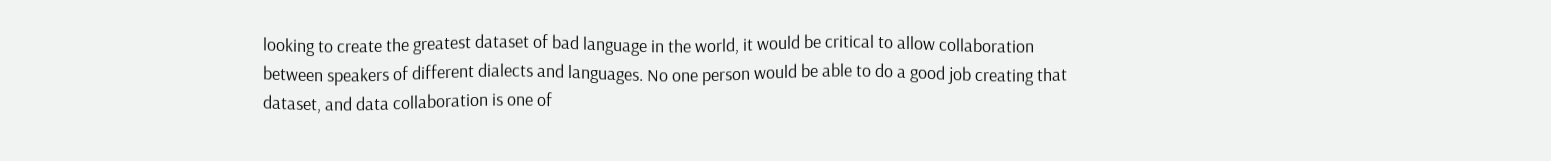looking to create the greatest dataset of bad language in the world, it would be critical to allow collaboration between speakers of different dialects and languages. No one person would be able to do a good job creating that dataset, and data collaboration is one of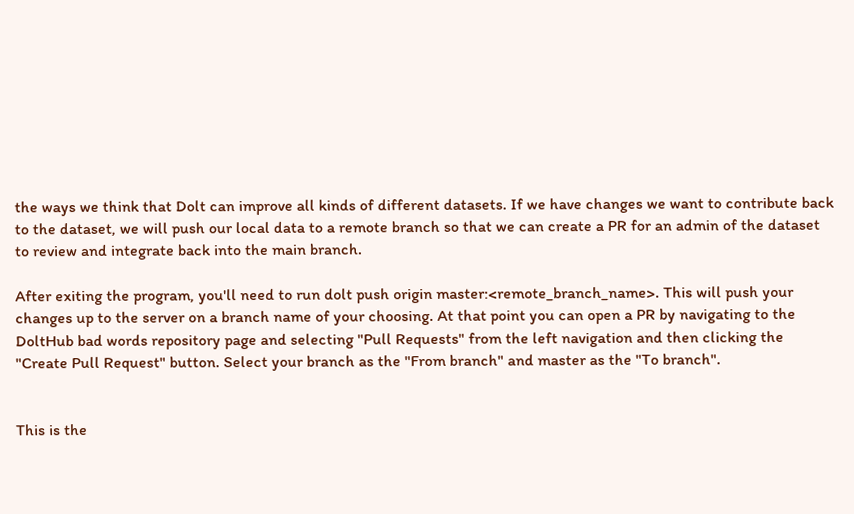the ways we think that Dolt can improve all kinds of different datasets. If we have changes we want to contribute back to the dataset, we will push our local data to a remote branch so that we can create a PR for an admin of the dataset to review and integrate back into the main branch.

After exiting the program, you'll need to run dolt push origin master:<remote_branch_name>. This will push your changes up to the server on a branch name of your choosing. At that point you can open a PR by navigating to the DoltHub bad words repository page and selecting "Pull Requests" from the left navigation and then clicking the "Create Pull Request" button. Select your branch as the "From branch" and master as the "To branch".


This is the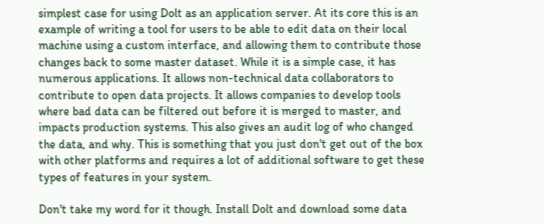simplest case for using Dolt as an application server. At its core this is an example of writing a tool for users to be able to edit data on their local machine using a custom interface, and allowing them to contribute those changes back to some master dataset. While it is a simple case, it has numerous applications. It allows non-technical data collaborators to contribute to open data projects. It allows companies to develop tools where bad data can be filtered out before it is merged to master, and impacts production systems. This also gives an audit log of who changed the data, and why. This is something that you just don't get out of the box with other platforms and requires a lot of additional software to get these types of features in your system.

Don't take my word for it though. Install Dolt and download some data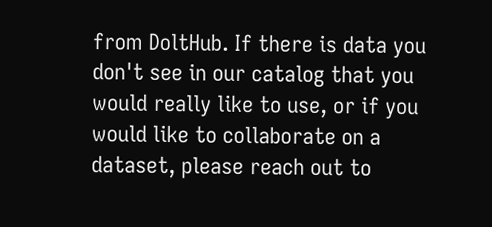from DoltHub. If there is data you don't see in our catalog that you would really like to use, or if you would like to collaborate on a dataset, please reach out to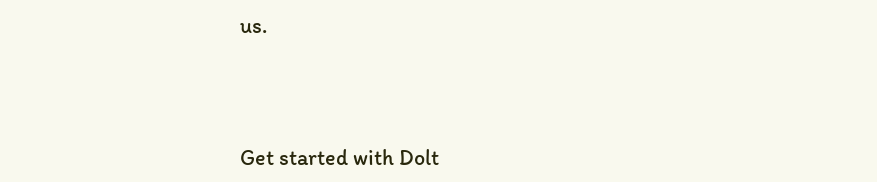us.



Get started with Dolt